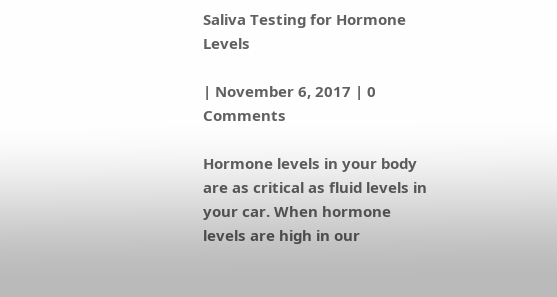Saliva Testing for Hormone Levels

| November 6, 2017 | 0 Comments

Hormone levels in your body are as critical as fluid levels in your car. When hormone levels are high in our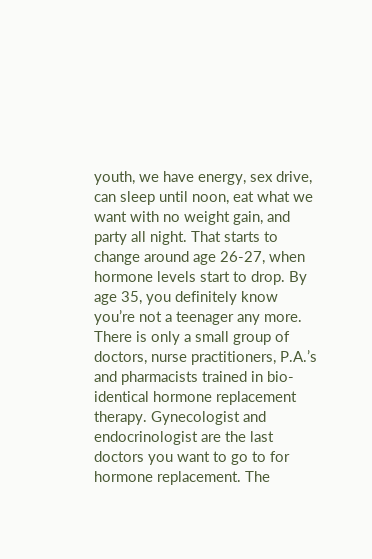youth, we have energy, sex drive, can sleep until noon, eat what we want with no weight gain, and party all night. That starts to change around age 26-27, when hormone levels start to drop. By age 35, you definitely know you’re not a teenager any more. There is only a small group of doctors, nurse practitioners, P.A.’s and pharmacists trained in bio-identical hormone replacement therapy. Gynecologist and endocrinologist are the last doctors you want to go to for hormone replacement. The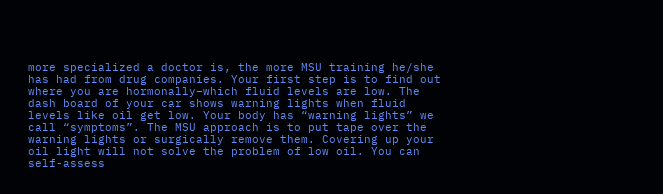more specialized a doctor is, the more MSU training he/she has had from drug companies. Your first step is to find out where you are hormonally–which fluid levels are low. The dash board of your car shows warning lights when fluid levels like oil get low. Your body has “warning lights” we call “symptoms”. The MSU approach is to put tape over the warning lights or surgically remove them. Covering up your oil light will not solve the problem of low oil. You can self-assess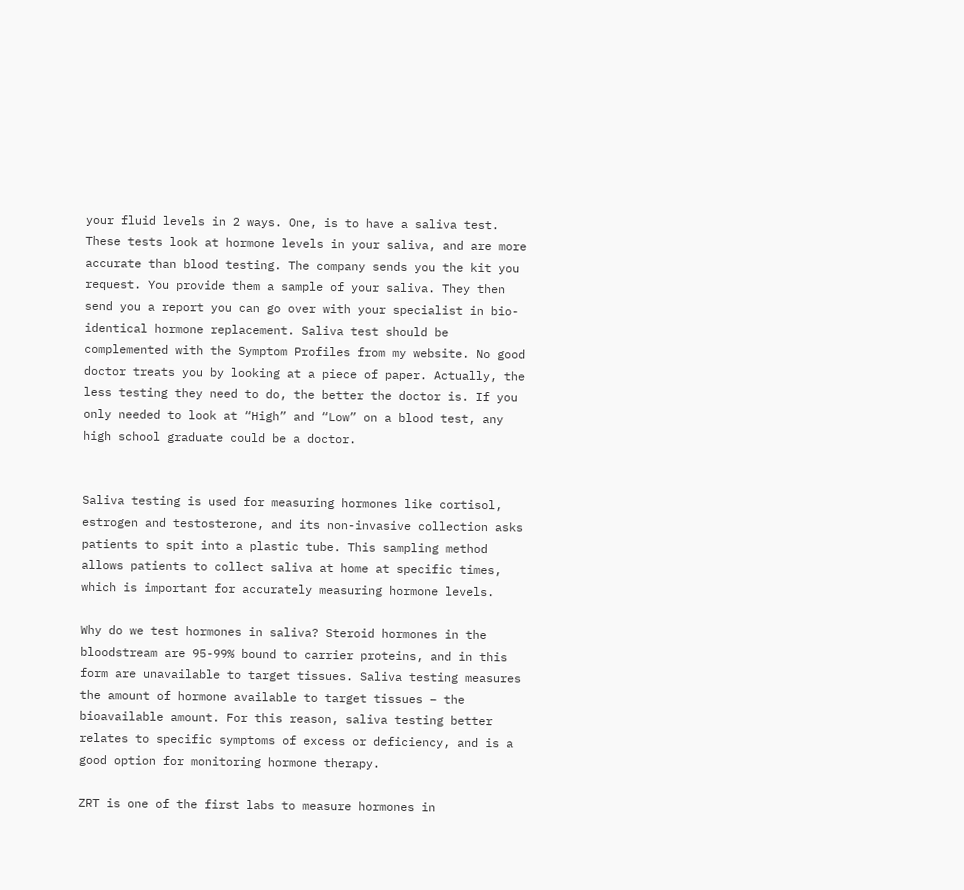your fluid levels in 2 ways. One, is to have a saliva test. These tests look at hormone levels in your saliva, and are more accurate than blood testing. The company sends you the kit you request. You provide them a sample of your saliva. They then send you a report you can go over with your specialist in bio-identical hormone replacement. Saliva test should be complemented with the Symptom Profiles from my website. No good doctor treats you by looking at a piece of paper. Actually, the less testing they need to do, the better the doctor is. If you only needed to look at “High” and “Low” on a blood test, any high school graduate could be a doctor.


Saliva testing is used for measuring hormones like cortisol, estrogen and testosterone, and its non-invasive collection asks patients to spit into a plastic tube. This sampling method allows patients to collect saliva at home at specific times, which is important for accurately measuring hormone levels.

Why do we test hormones in saliva? Steroid hormones in the bloodstream are 95-99% bound to carrier proteins, and in this form are unavailable to target tissues. Saliva testing measures the amount of hormone available to target tissues – the bioavailable amount. For this reason, saliva testing better relates to specific symptoms of excess or deficiency, and is a good option for monitoring hormone therapy.

ZRT is one of the first labs to measure hormones in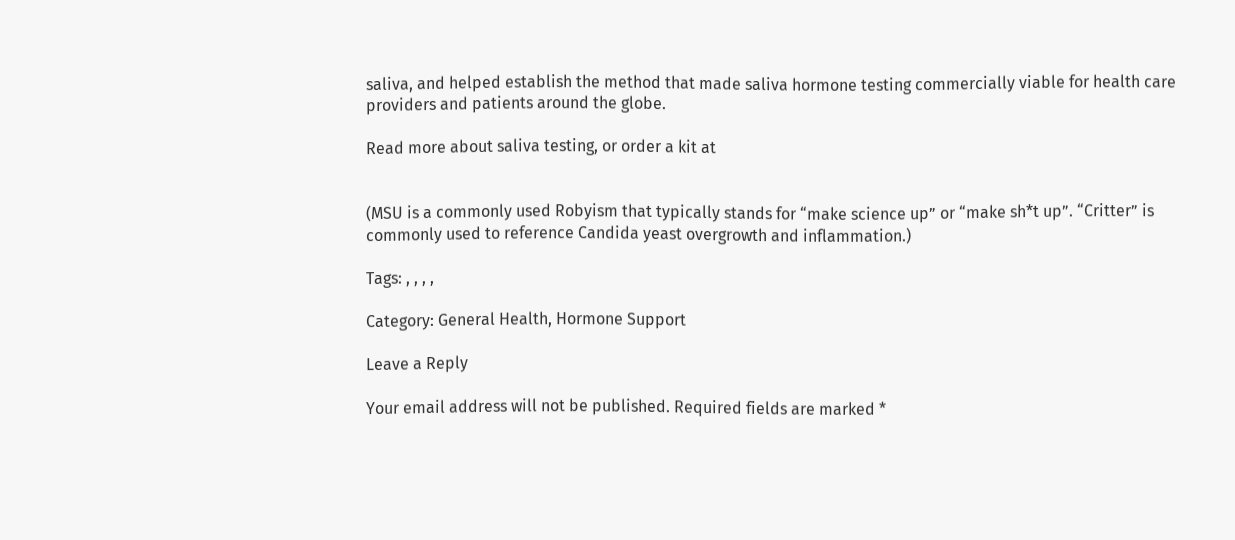saliva, and helped establish the method that made saliva hormone testing commercially viable for health care providers and patients around the globe.

Read more about saliva testing, or order a kit at


(MSU is a commonly used Robyism that typically stands for “make science up” or “make sh*t up”. “Critter” is commonly used to reference Candida yeast overgrowth and inflammation.)

Tags: , , , ,

Category: General Health, Hormone Support

Leave a Reply

Your email address will not be published. Required fields are marked *